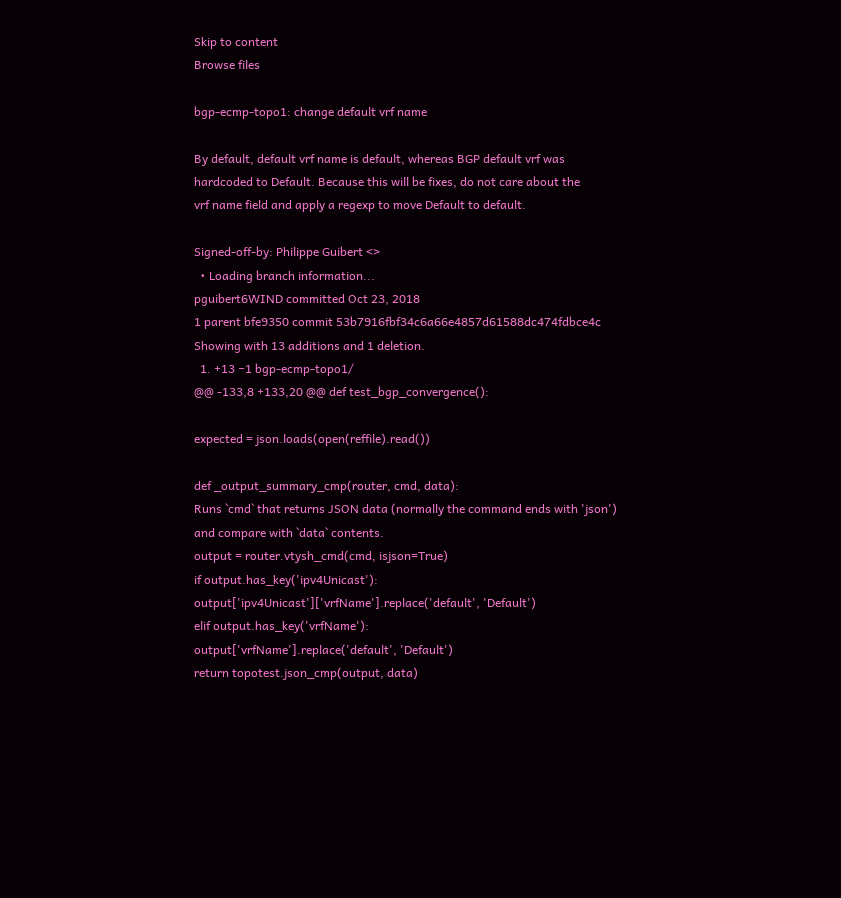Skip to content
Browse files

bgp-ecmp-topo1: change default vrf name

By default, default vrf name is default, whereas BGP default vrf was
hardcoded to Default. Because this will be fixes, do not care about the
vrf name field and apply a regexp to move Default to default.

Signed-off-by: Philippe Guibert <>
  • Loading branch information...
pguibert6WIND committed Oct 23, 2018
1 parent bfe9350 commit 53b7916fbf34c6a66e4857d61588dc474fdbce4c
Showing with 13 additions and 1 deletion.
  1. +13 −1 bgp-ecmp-topo1/
@@ -133,8 +133,20 @@ def test_bgp_convergence():

expected = json.loads(open(reffile).read())

def _output_summary_cmp(router, cmd, data):
Runs `cmd` that returns JSON data (normally the command ends with 'json')
and compare with `data` contents.
output = router.vtysh_cmd(cmd, isjson=True)
if output.has_key('ipv4Unicast'):
output['ipv4Unicast']['vrfName'].replace('default', 'Default')
elif output.has_key('vrfName'):
output['vrfName'].replace('default', 'Default')
return topotest.json_cmp(output, data)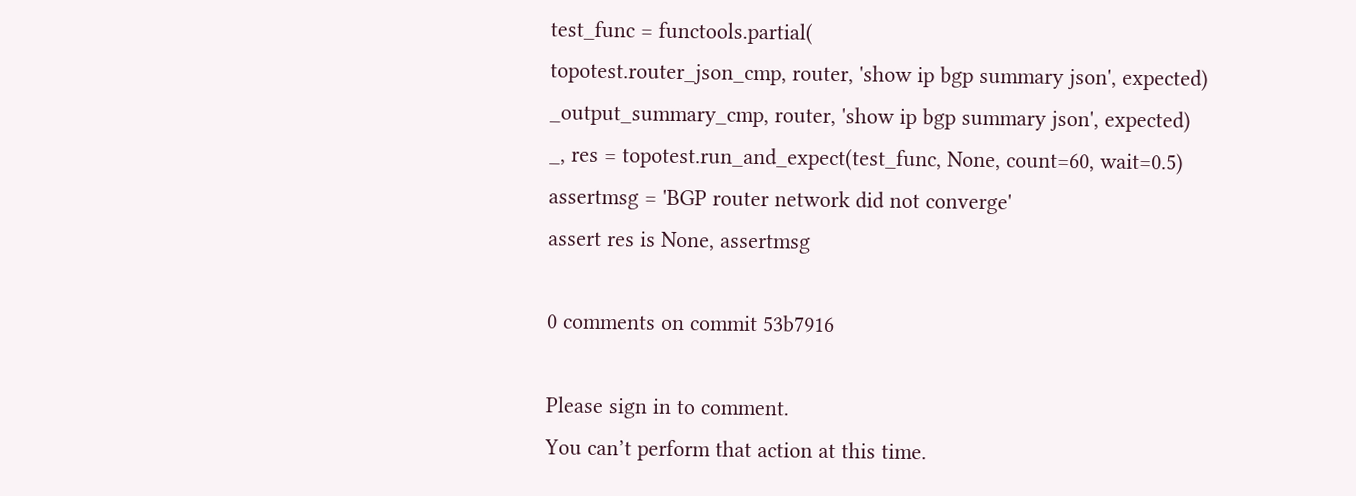test_func = functools.partial(
topotest.router_json_cmp, router, 'show ip bgp summary json', expected)
_output_summary_cmp, router, 'show ip bgp summary json', expected)
_, res = topotest.run_and_expect(test_func, None, count=60, wait=0.5)
assertmsg = 'BGP router network did not converge'
assert res is None, assertmsg

0 comments on commit 53b7916

Please sign in to comment.
You can’t perform that action at this time.